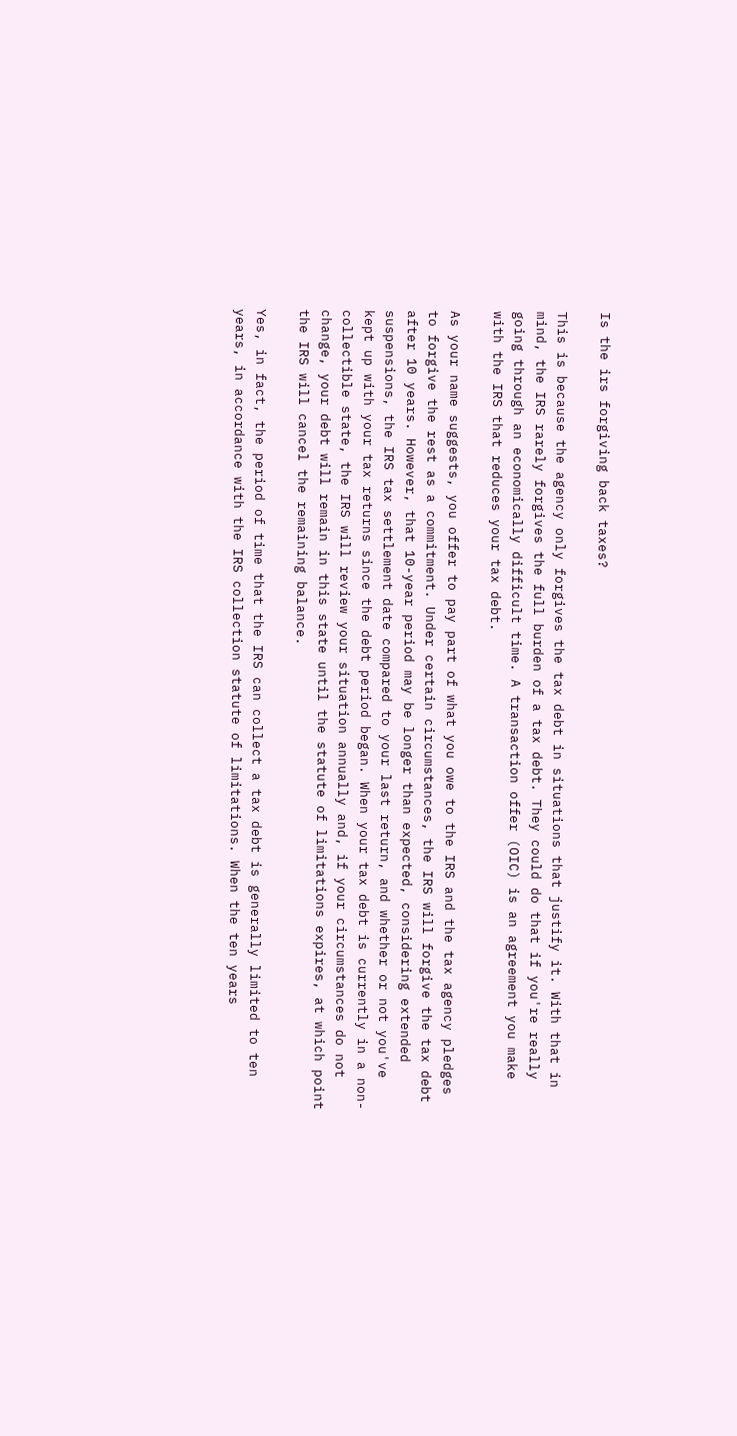Is the irs forgiving back taxes?

This is because the agency only forgives the tax debt in situations that justify it. With that in mind, the IRS rarely forgives the full burden of a tax debt. They could do that if you're really going through an economically difficult time. A transaction offer (OIC) is an agreement you make with the IRS that reduces your tax debt.

As your name suggests, you offer to pay part of what you owe to the IRS and the tax agency pledges to forgive the rest as a commitment. Under certain circumstances, the IRS will forgive the tax debt after 10 years. However, that 10-year period may be longer than expected, considering extended suspensions, the IRS tax settlement date compared to your last return, and whether or not you've kept up with your tax returns since the debt period began. When your tax debt is currently in a non-collectible state, the IRS will review your situation annually and, if your circumstances do not change, your debt will remain in this state until the statute of limitations expires, at which point the IRS will cancel the remaining balance.

Yes, in fact, the period of time that the IRS can collect a tax debt is generally limited to ten years, in accordance with the IRS collection statute of limitations. When the ten years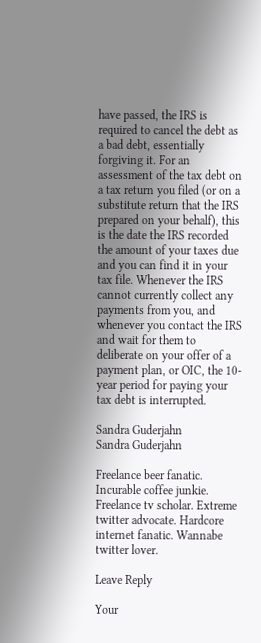have passed, the IRS is required to cancel the debt as a bad debt, essentially forgiving it. For an assessment of the tax debt on a tax return you filed (or on a substitute return that the IRS prepared on your behalf), this is the date the IRS recorded the amount of your taxes due and you can find it in your tax file. Whenever the IRS cannot currently collect any payments from you, and whenever you contact the IRS and wait for them to deliberate on your offer of a payment plan, or OIC, the 10-year period for paying your tax debt is interrupted.

Sandra Guderjahn
Sandra Guderjahn

Freelance beer fanatic. Incurable coffee junkie. Freelance tv scholar. Extreme twitter advocate. Hardcore internet fanatic. Wannabe twitter lover.

Leave Reply

Your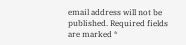email address will not be published. Required fields are marked *